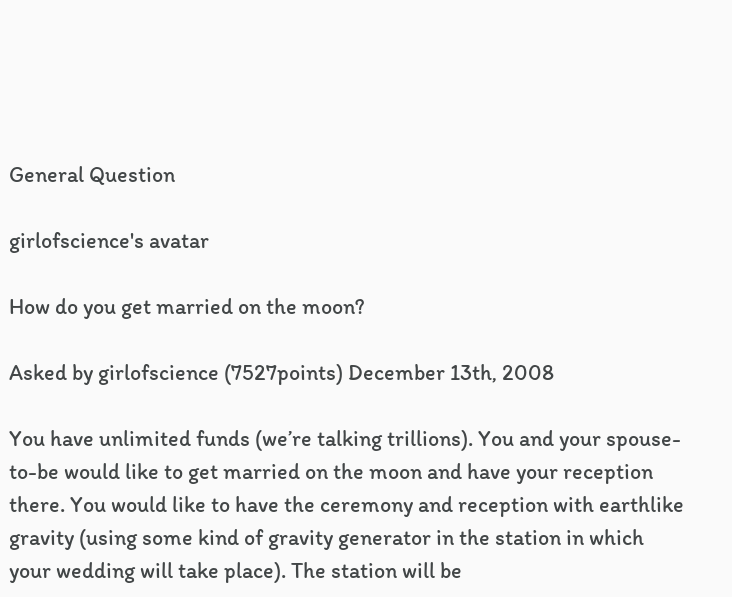General Question

girlofscience's avatar

How do you get married on the moon?

Asked by girlofscience (7527points) December 13th, 2008

You have unlimited funds (we’re talking trillions). You and your spouse-to-be would like to get married on the moon and have your reception there. You would like to have the ceremony and reception with earthlike gravity (using some kind of gravity generator in the station in which your wedding will take place). The station will be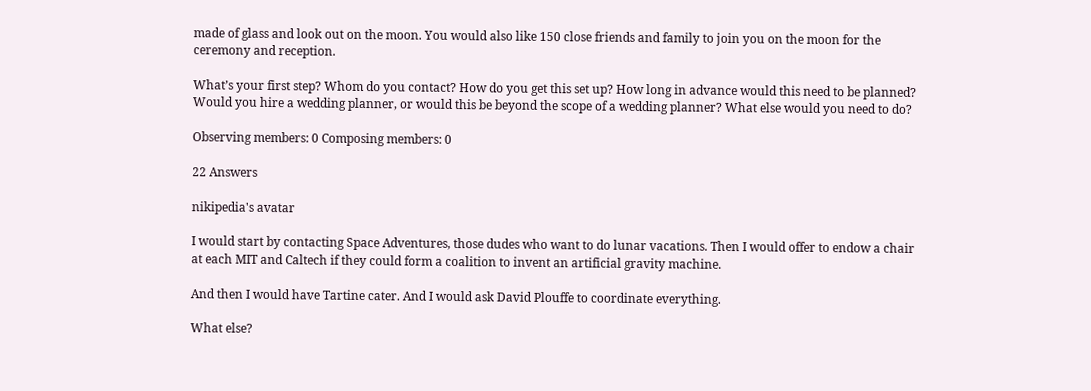made of glass and look out on the moon. You would also like 150 close friends and family to join you on the moon for the ceremony and reception.

What’s your first step? Whom do you contact? How do you get this set up? How long in advance would this need to be planned? Would you hire a wedding planner, or would this be beyond the scope of a wedding planner? What else would you need to do?

Observing members: 0 Composing members: 0

22 Answers

nikipedia's avatar

I would start by contacting Space Adventures, those dudes who want to do lunar vacations. Then I would offer to endow a chair at each MIT and Caltech if they could form a coalition to invent an artificial gravity machine.

And then I would have Tartine cater. And I would ask David Plouffe to coordinate everything.

What else?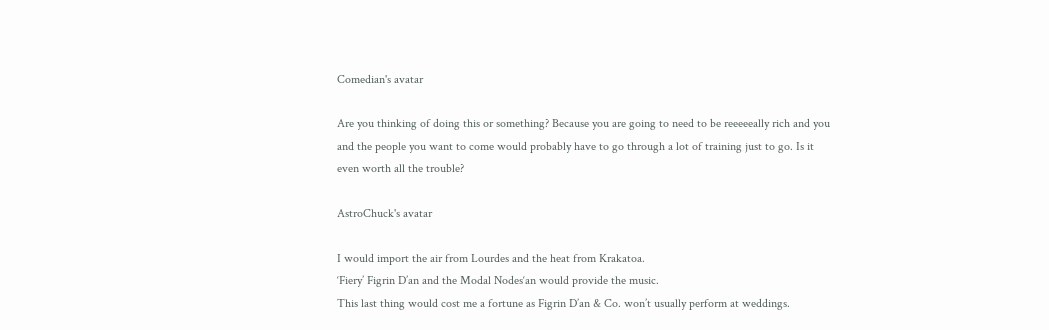Comedian's avatar

Are you thinking of doing this or something? Because you are going to need to be reeeeeally rich and you and the people you want to come would probably have to go through a lot of training just to go. Is it even worth all the trouble?

AstroChuck's avatar

I would import the air from Lourdes and the heat from Krakatoa.
‘Fiery’ Figrin D’an and the Modal Nodes‘an would provide the music.
This last thing would cost me a fortune as Figrin D’an & Co. won’t usually perform at weddings.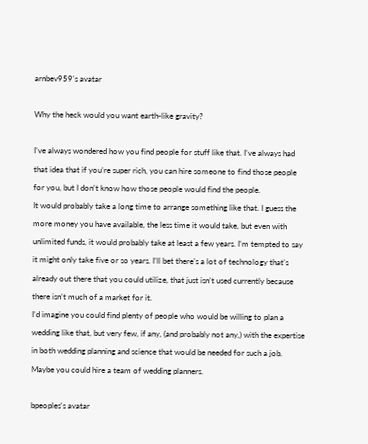arnbev959's avatar

Why the heck would you want earth-like gravity?

I’ve always wondered how you find people for stuff like that. I’ve always had that idea that if you’re super rich, you can hire someone to find those people for you, but I don’t know how those people would find the people.
It would probably take a long time to arrange something like that. I guess the more money you have available, the less time it would take, but even with unlimited funds, it would probably take at least a few years. I’m tempted to say it might only take five or so years. I’ll bet there’s a lot of technology that’s already out there that you could utilize, that just isn’t used currently because there isn’t much of a market for it.
I’d imagine you could find plenty of people who would be willing to plan a wedding like that, but very few, if any, (and probably not any,) with the expertise in both wedding planning and science that would be needed for such a job. Maybe you could hire a team of wedding planners.

bpeoples's avatar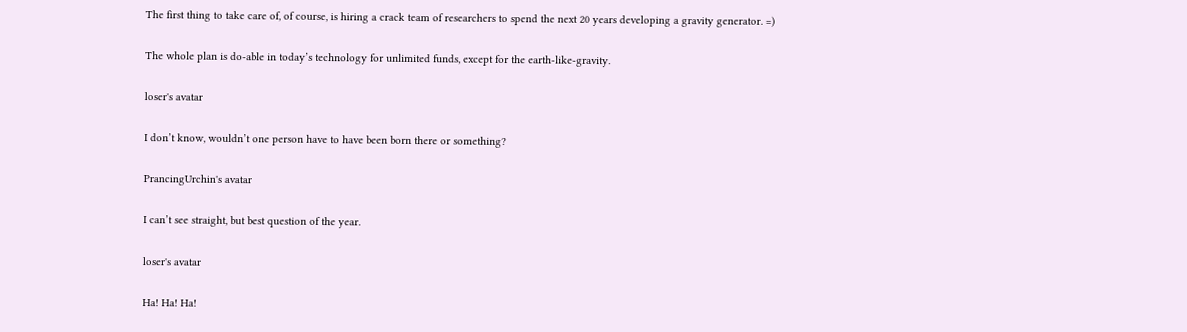The first thing to take care of, of course, is hiring a crack team of researchers to spend the next 20 years developing a gravity generator. =)

The whole plan is do-able in today’s technology for unlimited funds, except for the earth-like-gravity.

loser's avatar

I don’t know, wouldn’t one person have to have been born there or something?

PrancingUrchin's avatar

I can’t see straight, but best question of the year.

loser's avatar

Ha! Ha! Ha!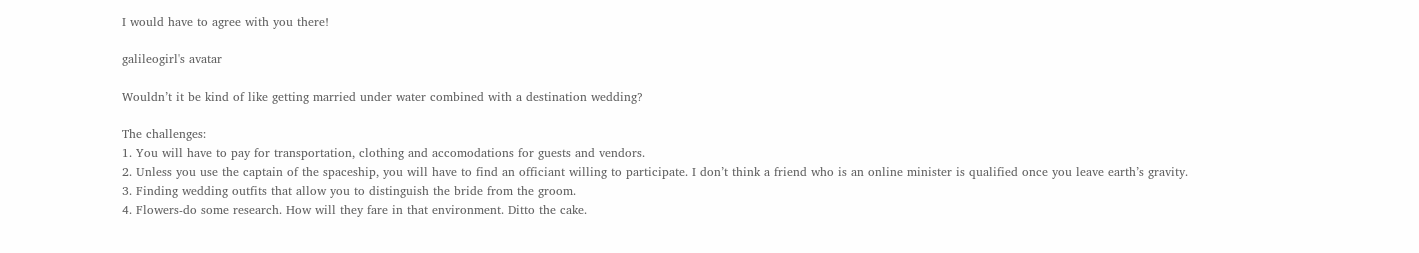I would have to agree with you there!

galileogirl's avatar

Wouldn’t it be kind of like getting married under water combined with a destination wedding?

The challenges:
1. You will have to pay for transportation, clothing and accomodations for guests and vendors.
2. Unless you use the captain of the spaceship, you will have to find an officiant willing to participate. I don’t think a friend who is an online minister is qualified once you leave earth’s gravity.
3. Finding wedding outfits that allow you to distinguish the bride from the groom.
4. Flowers-do some research. How will they fare in that environment. Ditto the cake.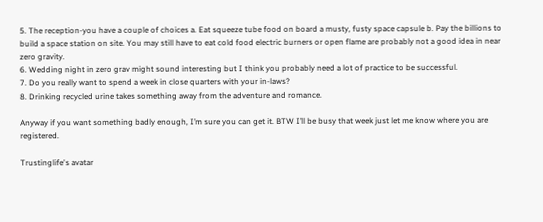5. The reception-you have a couple of choices a. Eat squeeze tube food on board a musty, fusty space capsule b. Pay the billions to build a space station on site. You may still have to eat cold food electric burners or open flame are probably not a good idea in near zero gravity.
6. Wedding night in zero grav might sound interesting but I think you probably need a lot of practice to be successful.
7. Do you really want to spend a week in close quarters with your in-laws?
8. Drinking recycled urine takes something away from the adventure and romance.

Anyway if you want something badly enough, I’m sure you can get it. BTW I’ll be busy that week just let me know where you are registered.

Trustinglife's avatar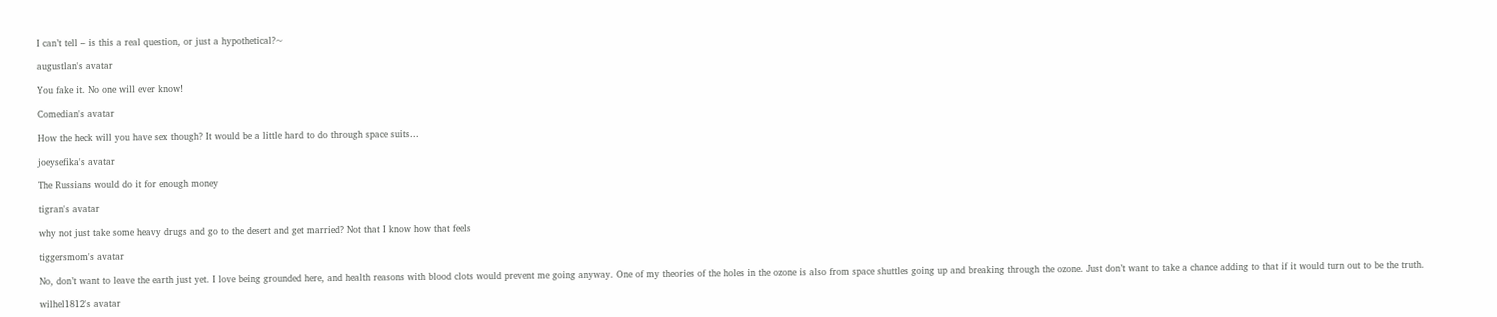I can’t tell – is this a real question, or just a hypothetical?~

augustlan's avatar

You fake it. No one will ever know!

Comedian's avatar

How the heck will you have sex though? It would be a little hard to do through space suits…

joeysefika's avatar

The Russians would do it for enough money

tigran's avatar

why not just take some heavy drugs and go to the desert and get married? Not that I know how that feels

tiggersmom's avatar

No, don’t want to leave the earth just yet. I love being grounded here, and health reasons with blood clots would prevent me going anyway. One of my theories of the holes in the ozone is also from space shuttles going up and breaking through the ozone. Just don’t want to take a chance adding to that if it would turn out to be the truth.

wilhel1812's avatar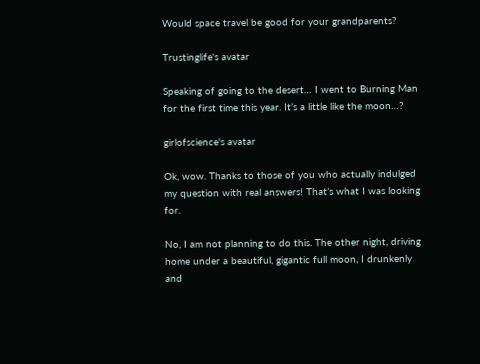Would space travel be good for your grandparents?

Trustinglife's avatar

Speaking of going to the desert… I went to Burning Man for the first time this year. It’s a little like the moon…?

girlofscience's avatar

Ok, wow. Thanks to those of you who actually indulged my question with real answers! That’s what I was looking for.

No, I am not planning to do this. The other night, driving home under a beautiful, gigantic full moon, I drunkenly and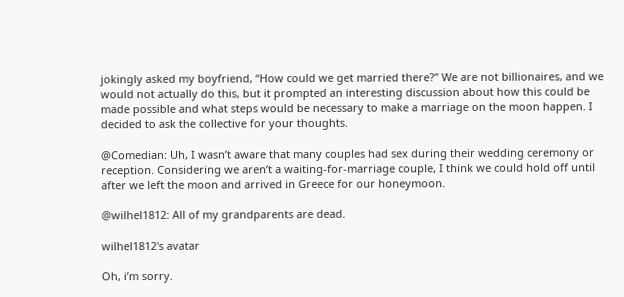jokingly asked my boyfriend, “How could we get married there?” We are not billionaires, and we would not actually do this, but it prompted an interesting discussion about how this could be made possible and what steps would be necessary to make a marriage on the moon happen. I decided to ask the collective for your thoughts.

@Comedian: Uh, I wasn’t aware that many couples had sex during their wedding ceremony or reception. Considering we aren’t a waiting-for-marriage couple, I think we could hold off until after we left the moon and arrived in Greece for our honeymoon.

@wilhel1812: All of my grandparents are dead.

wilhel1812's avatar

Oh, i’m sorry.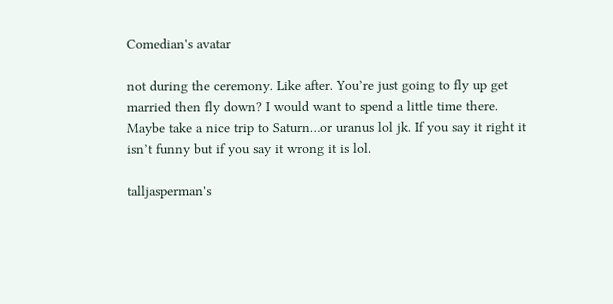Comedian's avatar

not during the ceremony. Like after. You’re just going to fly up get married then fly down? I would want to spend a little time there. Maybe take a nice trip to Saturn…or uranus lol jk. If you say it right it isn’t funny but if you say it wrong it is lol.

talljasperman's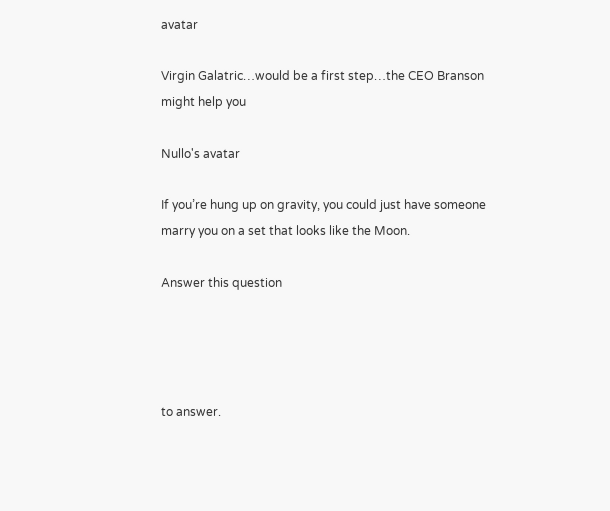avatar

Virgin Galatric…would be a first step…the CEO Branson might help you

Nullo's avatar

If you’re hung up on gravity, you could just have someone marry you on a set that looks like the Moon.

Answer this question




to answer.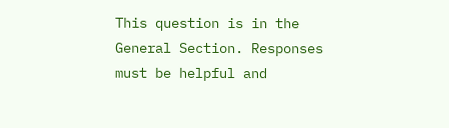This question is in the General Section. Responses must be helpful and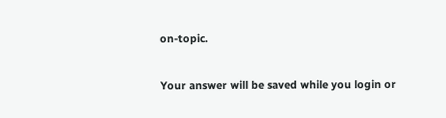on-topic.

Your answer will be saved while you login or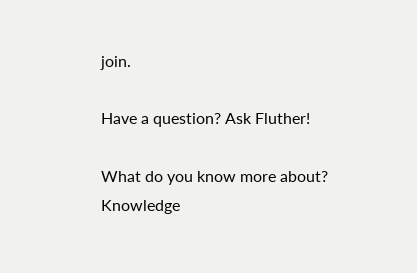join.

Have a question? Ask Fluther!

What do you know more about?
Knowledge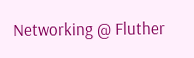Networking @ Fluther